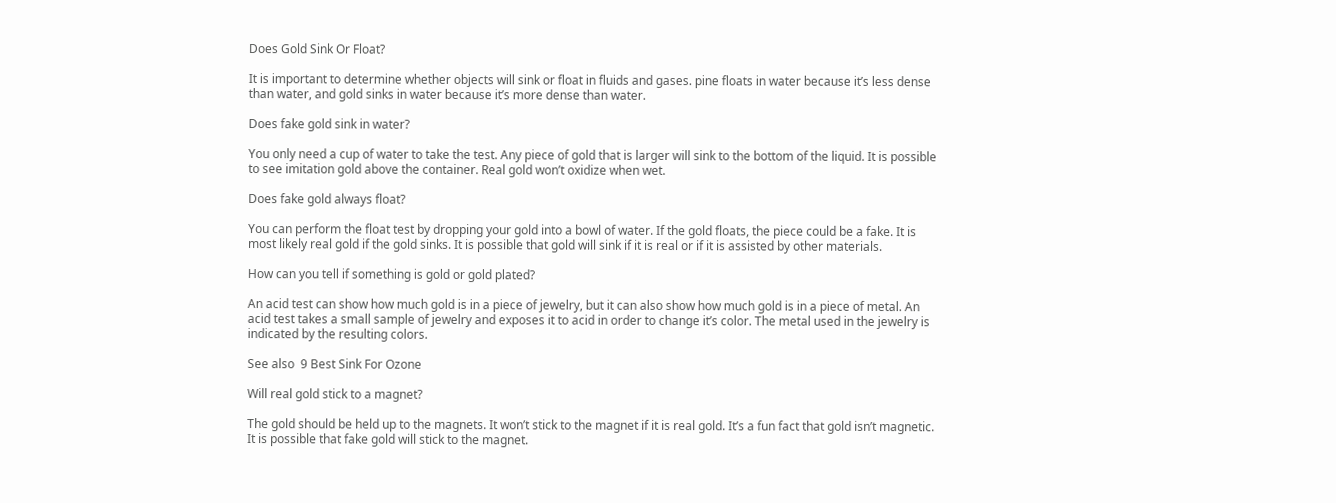Does Gold Sink Or Float?

It is important to determine whether objects will sink or float in fluids and gases. pine floats in water because it’s less dense than water, and gold sinks in water because it’s more dense than water.

Does fake gold sink in water?

You only need a cup of water to take the test. Any piece of gold that is larger will sink to the bottom of the liquid. It is possible to see imitation gold above the container. Real gold won’t oxidize when wet.

Does fake gold always float?

You can perform the float test by dropping your gold into a bowl of water. If the gold floats, the piece could be a fake. It is most likely real gold if the gold sinks. It is possible that gold will sink if it is real or if it is assisted by other materials.

How can you tell if something is gold or gold plated?

An acid test can show how much gold is in a piece of jewelry, but it can also show how much gold is in a piece of metal. An acid test takes a small sample of jewelry and exposes it to acid in order to change it’s color. The metal used in the jewelry is indicated by the resulting colors.

See also  9 Best Sink For Ozone

Will real gold stick to a magnet?

The gold should be held up to the magnets. It won’t stick to the magnet if it is real gold. It’s a fun fact that gold isn’t magnetic. It is possible that fake gold will stick to the magnet.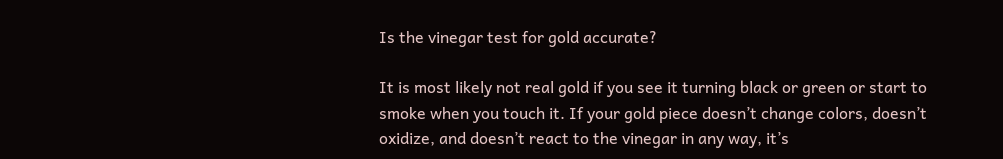Is the vinegar test for gold accurate?

It is most likely not real gold if you see it turning black or green or start to smoke when you touch it. If your gold piece doesn’t change colors, doesn’t oxidize, and doesn’t react to the vinegar in any way, it’s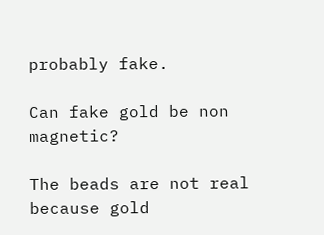probably fake.

Can fake gold be non magnetic?

The beads are not real because gold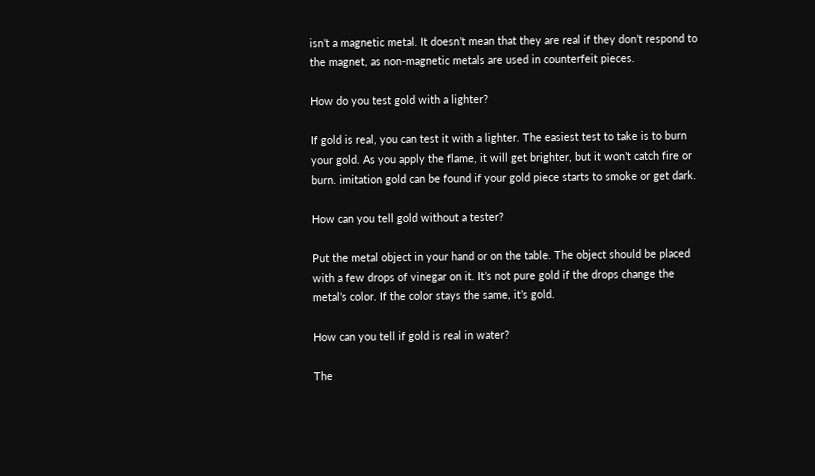isn’t a magnetic metal. It doesn’t mean that they are real if they don’t respond to the magnet, as non-magnetic metals are used in counterfeit pieces.

How do you test gold with a lighter?

If gold is real, you can test it with a lighter. The easiest test to take is to burn your gold. As you apply the flame, it will get brighter, but it won’t catch fire or burn. imitation gold can be found if your gold piece starts to smoke or get dark.

How can you tell gold without a tester?

Put the metal object in your hand or on the table. The object should be placed with a few drops of vinegar on it. It’s not pure gold if the drops change the metal’s color. If the color stays the same, it’s gold.

How can you tell if gold is real in water?

The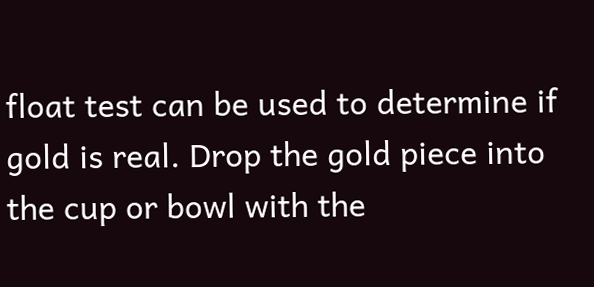float test can be used to determine if gold is real. Drop the gold piece into the cup or bowl with the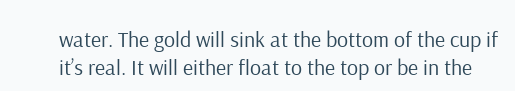water. The gold will sink at the bottom of the cup if it’s real. It will either float to the top or be in the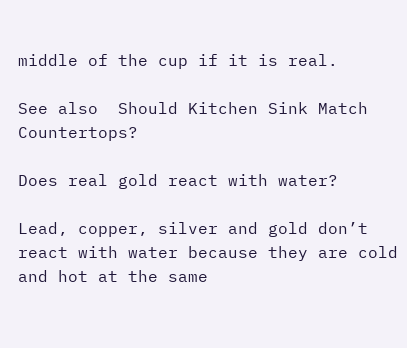middle of the cup if it is real.

See also  Should Kitchen Sink Match Countertops?

Does real gold react with water?

Lead, copper, silver and gold don’t react with water because they are cold and hot at the same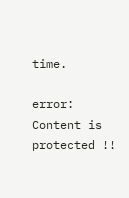time.

error: Content is protected !!